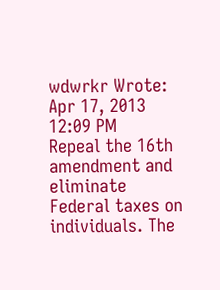wdwrkr Wrote:
Apr 17, 2013 12:09 PM
Repeal the 16th amendment and eliminate Federal taxes on individuals. The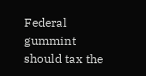Federal gummint should tax the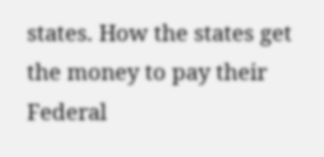states. How the states get the money to pay their Federal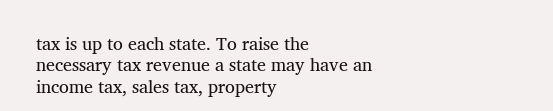tax is up to each state. To raise the necessary tax revenue a state may have an income tax, sales tax, property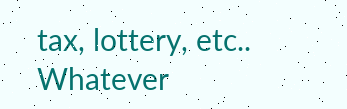tax, lottery, etc.. Whatever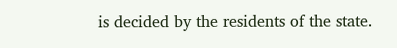is decided by the residents of the state.